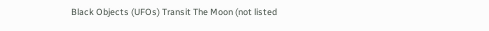Black Objects (UFOs) Transit The Moon (not listed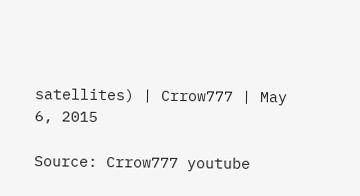satellites) | Crrow777 | May 6, 2015

Source: Crrow777 youtube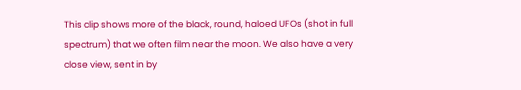This clip shows more of the black, round, haloed UFOs (shot in full spectrum) that we often film near the moon. We also have a very close view, sent in by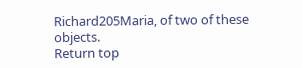Richard205Maria, of two of these objects.
Return top